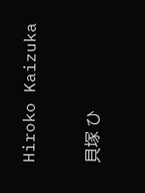Hiroko Kaizuka

貝塚 ひ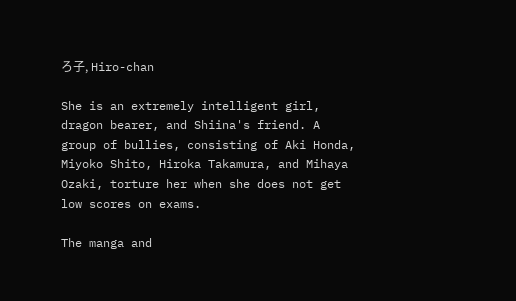ろ子, Hiro-chan

She is an extremely intelligent girl, dragon bearer, and Shiina's friend. A group of bullies, consisting of Aki Honda, Miyoko Shito, Hiroka Takamura, and Mihaya Ozaki, torture her when she does not get low scores on exams.

The manga and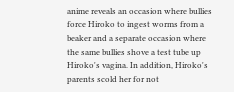anime reveals an occasion where bullies force Hiroko to ingest worms from a beaker and a separate occasion where the same bullies shove a test tube up Hiroko's vagina. In addition, Hiroko's parents scold her for not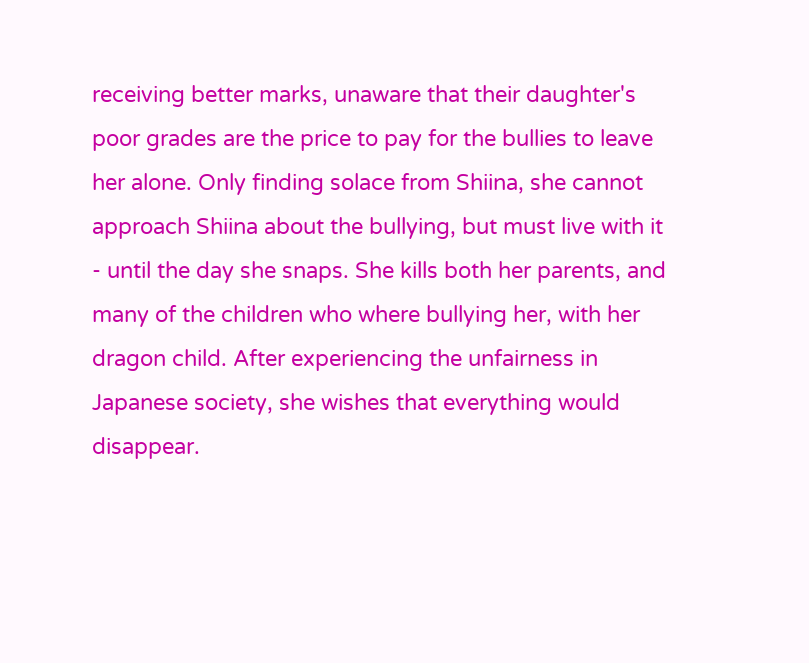receiving better marks, unaware that their daughter's poor grades are the price to pay for the bullies to leave her alone. Only finding solace from Shiina, she cannot approach Shiina about the bullying, but must live with it - until the day she snaps. She kills both her parents, and many of the children who where bullying her, with her dragon child. After experiencing the unfairness in Japanese society, she wishes that everything would disappear.